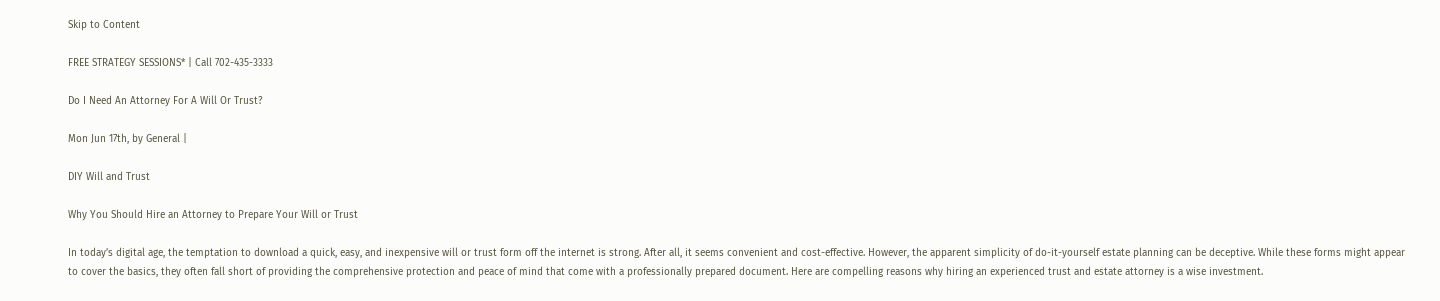Skip to Content

FREE STRATEGY SESSIONS* | Call 702-435-3333

Do I Need An Attorney For A Will Or Trust?

Mon Jun 17th, by General |

DIY Will and Trust

Why You Should Hire an Attorney to Prepare Your Will or Trust

In today’s digital age, the temptation to download a quick, easy, and inexpensive will or trust form off the internet is strong. After all, it seems convenient and cost-effective. However, the apparent simplicity of do-it-yourself estate planning can be deceptive. While these forms might appear to cover the basics, they often fall short of providing the comprehensive protection and peace of mind that come with a professionally prepared document. Here are compelling reasons why hiring an experienced trust and estate attorney is a wise investment.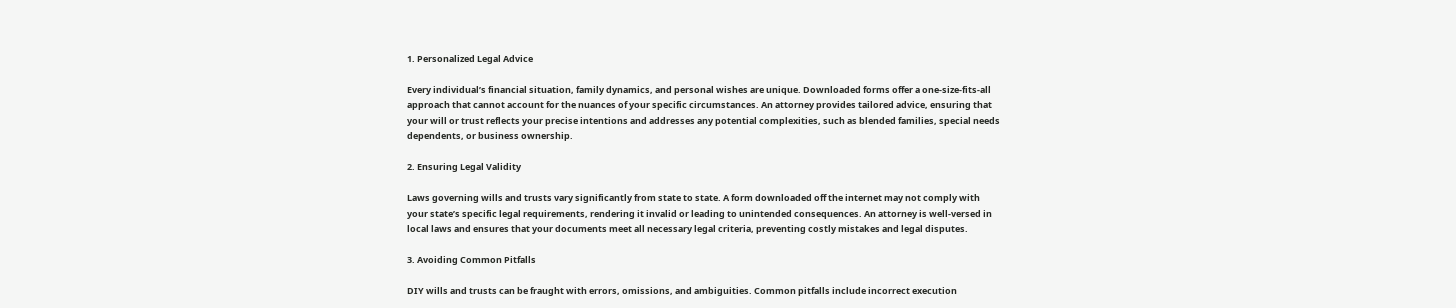1. Personalized Legal Advice

Every individual’s financial situation, family dynamics, and personal wishes are unique. Downloaded forms offer a one-size-fits-all approach that cannot account for the nuances of your specific circumstances. An attorney provides tailored advice, ensuring that your will or trust reflects your precise intentions and addresses any potential complexities, such as blended families, special needs dependents, or business ownership.

2. Ensuring Legal Validity

Laws governing wills and trusts vary significantly from state to state. A form downloaded off the internet may not comply with your state’s specific legal requirements, rendering it invalid or leading to unintended consequences. An attorney is well-versed in local laws and ensures that your documents meet all necessary legal criteria, preventing costly mistakes and legal disputes.

3. Avoiding Common Pitfalls

DIY wills and trusts can be fraught with errors, omissions, and ambiguities. Common pitfalls include incorrect execution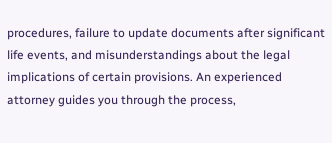procedures, failure to update documents after significant life events, and misunderstandings about the legal implications of certain provisions. An experienced attorney guides you through the process,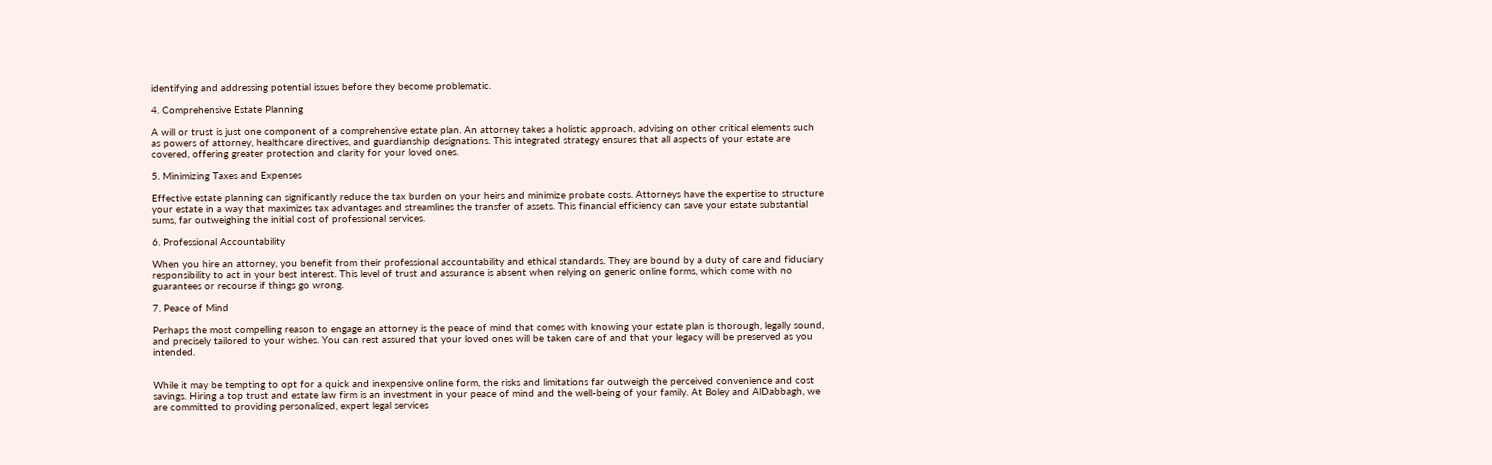identifying and addressing potential issues before they become problematic.

4. Comprehensive Estate Planning

A will or trust is just one component of a comprehensive estate plan. An attorney takes a holistic approach, advising on other critical elements such as powers of attorney, healthcare directives, and guardianship designations. This integrated strategy ensures that all aspects of your estate are covered, offering greater protection and clarity for your loved ones.

5. Minimizing Taxes and Expenses

Effective estate planning can significantly reduce the tax burden on your heirs and minimize probate costs. Attorneys have the expertise to structure your estate in a way that maximizes tax advantages and streamlines the transfer of assets. This financial efficiency can save your estate substantial sums, far outweighing the initial cost of professional services.

6. Professional Accountability

When you hire an attorney, you benefit from their professional accountability and ethical standards. They are bound by a duty of care and fiduciary responsibility to act in your best interest. This level of trust and assurance is absent when relying on generic online forms, which come with no guarantees or recourse if things go wrong.

7. Peace of Mind

Perhaps the most compelling reason to engage an attorney is the peace of mind that comes with knowing your estate plan is thorough, legally sound, and precisely tailored to your wishes. You can rest assured that your loved ones will be taken care of and that your legacy will be preserved as you intended.


While it may be tempting to opt for a quick and inexpensive online form, the risks and limitations far outweigh the perceived convenience and cost savings. Hiring a top trust and estate law firm is an investment in your peace of mind and the well-being of your family. At Boley and AlDabbagh, we are committed to providing personalized, expert legal services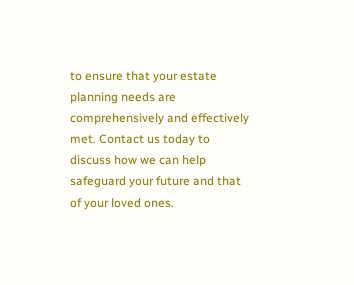to ensure that your estate planning needs are comprehensively and effectively met. Contact us today to discuss how we can help safeguard your future and that of your loved ones.